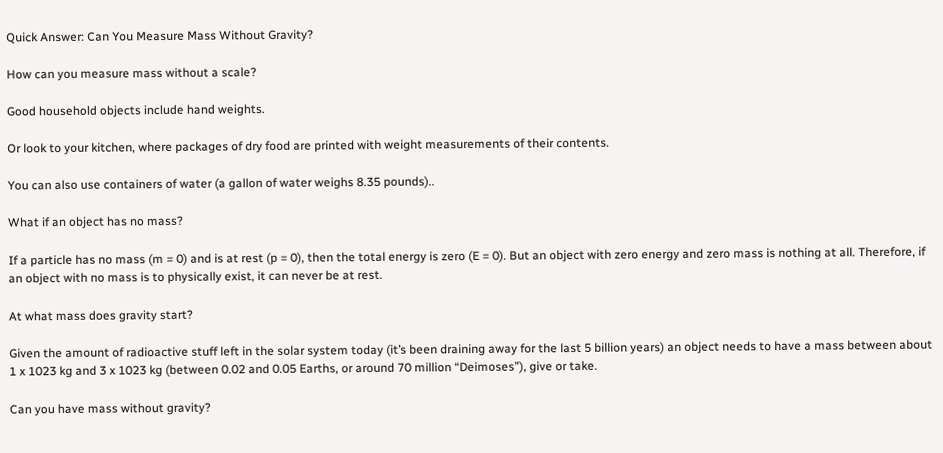Quick Answer: Can You Measure Mass Without Gravity?

How can you measure mass without a scale?

Good household objects include hand weights.

Or look to your kitchen, where packages of dry food are printed with weight measurements of their contents.

You can also use containers of water (a gallon of water weighs 8.35 pounds)..

What if an object has no mass?

If a particle has no mass (m = 0) and is at rest (p = 0), then the total energy is zero (E = 0). But an object with zero energy and zero mass is nothing at all. Therefore, if an object with no mass is to physically exist, it can never be at rest.

At what mass does gravity start?

Given the amount of radioactive stuff left in the solar system today (it’s been draining away for the last 5 billion years) an object needs to have a mass between about 1 x 1023 kg and 3 x 1023 kg (between 0.02 and 0.05 Earths, or around 70 million “Deimoses”), give or take.

Can you have mass without gravity?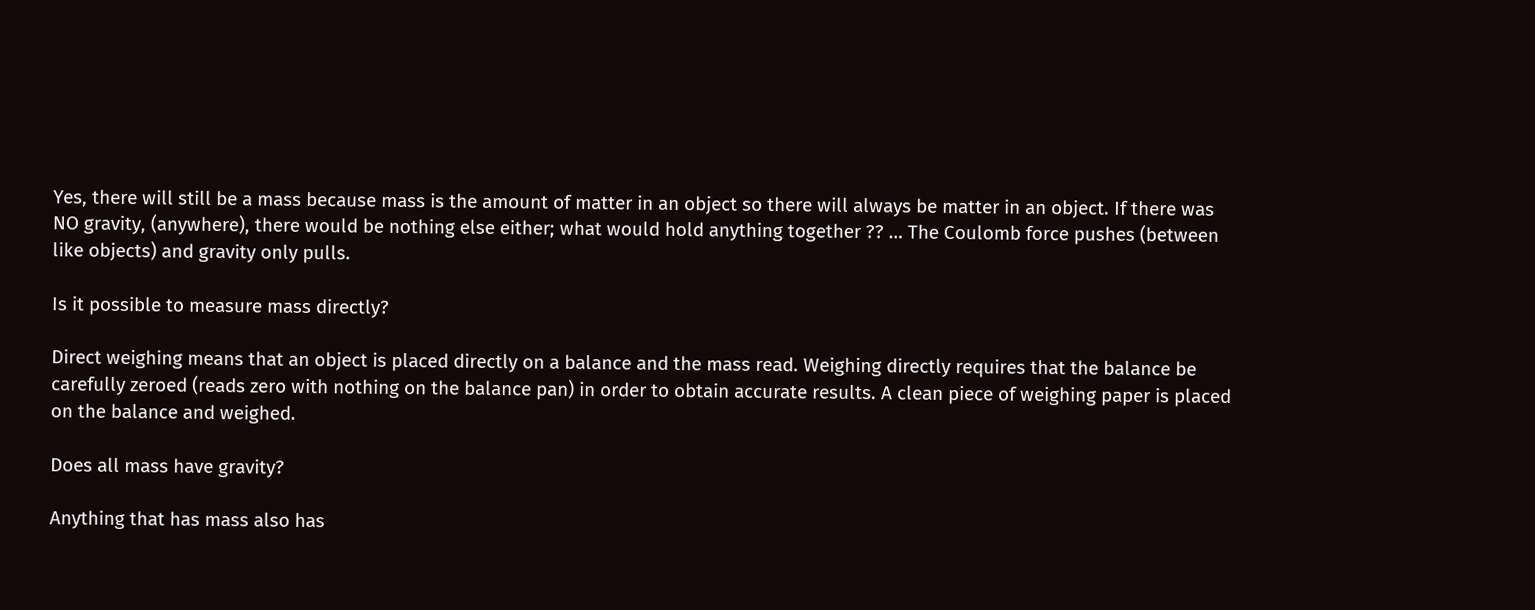Yes, there will still be a mass because mass is the amount of matter in an object so there will always be matter in an object. If there was NO gravity, (anywhere), there would be nothing else either; what would hold anything together ?? … The Coulomb force pushes (between like objects) and gravity only pulls.

Is it possible to measure mass directly?

Direct weighing means that an object is placed directly on a balance and the mass read. Weighing directly requires that the balance be carefully zeroed (reads zero with nothing on the balance pan) in order to obtain accurate results. A clean piece of weighing paper is placed on the balance and weighed.

Does all mass have gravity?

Anything that has mass also has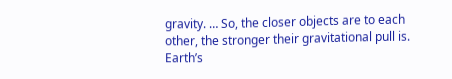gravity. … So, the closer objects are to each other, the stronger their gravitational pull is. Earth’s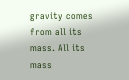gravity comes from all its mass. All its mass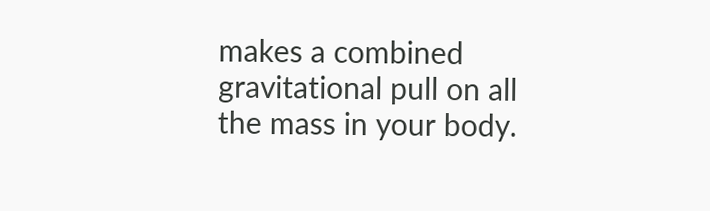makes a combined gravitational pull on all the mass in your body.